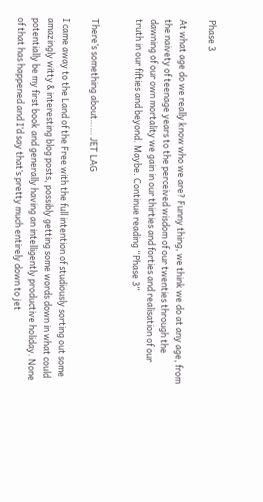Phase 3

At what age do we really know who we are? Funny thing, we think we do at any age, from the naivety of teenage years to the perceived wisdom of our twenties through the dawning of our own mortality we gain in our thirties and forties and realisation of our truth in our fifties and beyond. Maybe. Continue reading “Phase 3”


There’s something about…… JET LAG

I came away to the Land of the Free with the full intention of studiously sorting out some amazingly witty & interesting blog posts, possibly getting some words down in what could potentially be my first book and generally having an intelligently productive holiday. None of that has happened and I’d say that’s pretty much entirely down to jet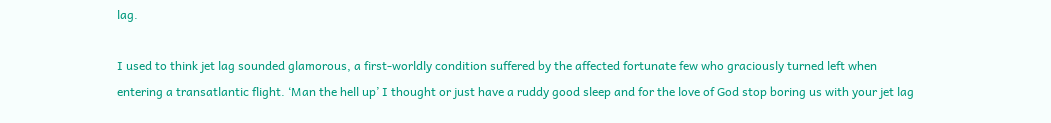lag.

I used to think jet lag sounded glamorous, a first-worldly condition suffered by the affected fortunate few who graciously turned left when entering a transatlantic flight. ‘Man the hell up’ I thought or just have a ruddy good sleep and for the love of God stop boring us with your jet lag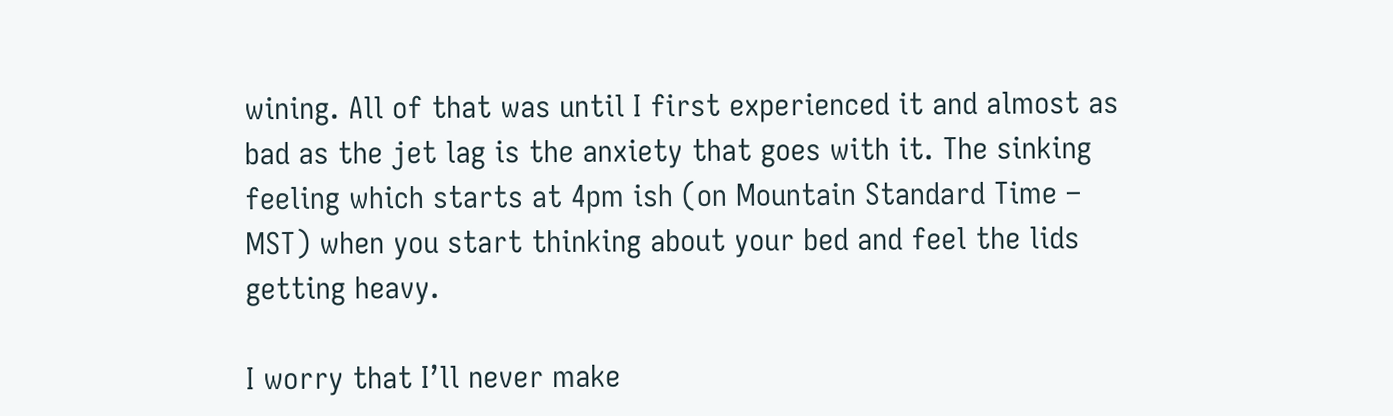wining. All of that was until I first experienced it and almost as bad as the jet lag is the anxiety that goes with it. The sinking feeling which starts at 4pm ish (on Mountain Standard Time – MST) when you start thinking about your bed and feel the lids getting heavy.

I worry that I’ll never make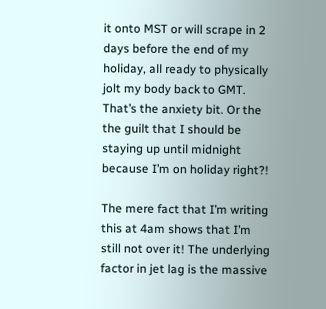it onto MST or will scrape in 2 days before the end of my holiday, all ready to physically jolt my body back to GMT. That’s the anxiety bit. Or the the guilt that I should be staying up until midnight because I’m on holiday right?!

The mere fact that I’m writing this at 4am shows that I’m still not over it! The underlying factor in jet lag is the massive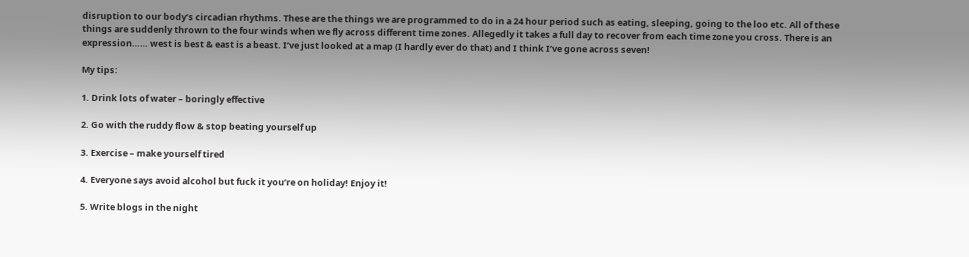disruption to our body’s circadian rhythms. These are the things we are programmed to do in a 24 hour period such as eating, sleeping, going to the loo etc. All of these things are suddenly thrown to the four winds when we fly across different time zones. Allegedly it takes a full day to recover from each time zone you cross. There is an expression…… west is best & east is a beast. I’ve just looked at a map (I hardly ever do that) and I think I’ve gone across seven!

My tips:

1. Drink lots of water – boringly effective

2. Go with the ruddy flow & stop beating yourself up

3. Exercise – make yourself tired

4. Everyone says avoid alcohol but fuck it you’re on holiday! Enjoy it!

5. Write blogs in the night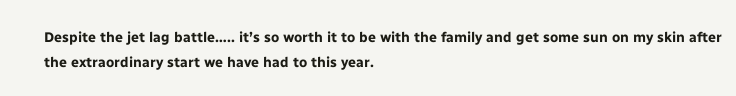Despite the jet lag battle….. it’s so worth it to be with the family and get some sun on my skin after the extraordinary start we have had to this year.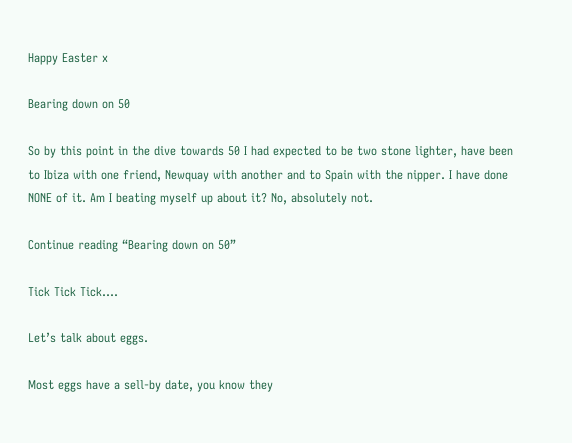Happy Easter x

Bearing down on 50

So by this point in the dive towards 50 I had expected to be two stone lighter, have been to Ibiza with one friend, Newquay with another and to Spain with the nipper. I have done NONE of it. Am I beating myself up about it? No, absolutely not.

Continue reading “Bearing down on 50”

Tick Tick Tick….

Let’s talk about eggs.

Most eggs have a sell-by date, you know they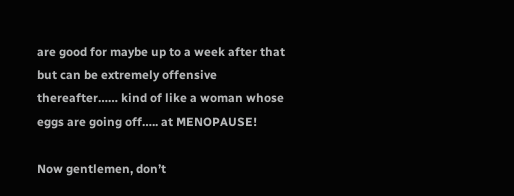are good for maybe up to a week after that but can be extremely offensive thereafter…… kind of like a woman whose eggs are going off….. at MENOPAUSE!

Now gentlemen, don’t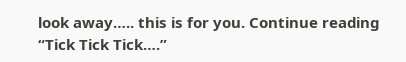look away….. this is for you. Continue reading “Tick Tick Tick….”